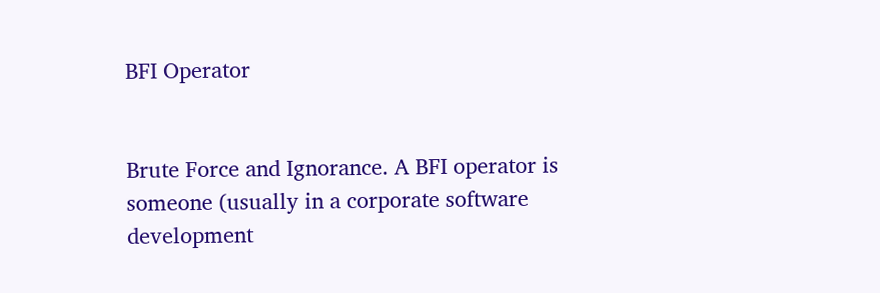BFI Operator


Brute Force and Ignorance. A BFI operator is someone (usually in a corporate software development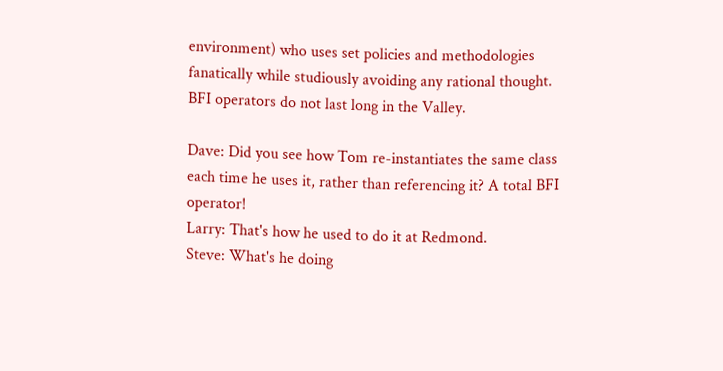environment) who uses set policies and methodologies fanatically while studiously avoiding any rational thought. BFI operators do not last long in the Valley.

Dave: Did you see how Tom re-instantiates the same class each time he uses it, rather than referencing it? A total BFI operator!
Larry: That's how he used to do it at Redmond.
Steve: What's he doing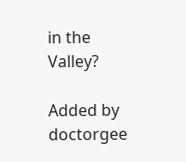in the Valley?

Added by doctorgee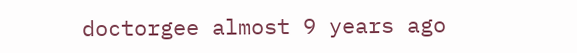doctorgee almost 9 years ago